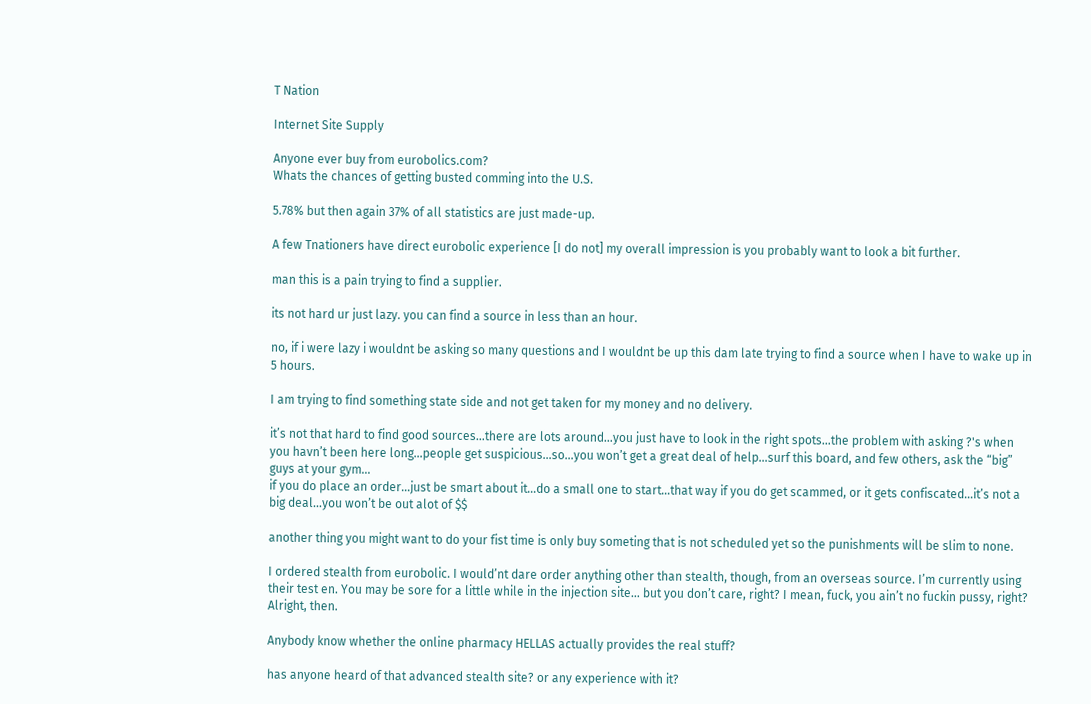T Nation

Internet Site Supply

Anyone ever buy from eurobolics.com?
Whats the chances of getting busted comming into the U.S.

5.78% but then again 37% of all statistics are just made-up.

A few Tnationers have direct eurobolic experience [I do not] my overall impression is you probably want to look a bit further.

man this is a pain trying to find a supplier.

its not hard ur just lazy. you can find a source in less than an hour.

no, if i were lazy i wouldnt be asking so many questions and I wouldnt be up this dam late trying to find a source when I have to wake up in 5 hours.

I am trying to find something state side and not get taken for my money and no delivery.

it’s not that hard to find good sources…there are lots around…you just have to look in the right spots…the problem with asking ?'s when you havn’t been here long…people get suspicious…so…you won’t get a great deal of help…surf this board, and few others, ask the “big” guys at your gym…
if you do place an order…just be smart about it…do a small one to start…that way if you do get scammed, or it gets confiscated…it’s not a big deal…you won’t be out alot of $$

another thing you might want to do your fist time is only buy someting that is not scheduled yet so the punishments will be slim to none.

I ordered stealth from eurobolic. I would’nt dare order anything other than stealth, though, from an overseas source. I’m currently using their test en. You may be sore for a little while in the injection site… but you don’t care, right? I mean, fuck, you ain’t no fuckin pussy, right? Alright, then.

Anybody know whether the online pharmacy HELLAS actually provides the real stuff?

has anyone heard of that advanced stealth site? or any experience with it?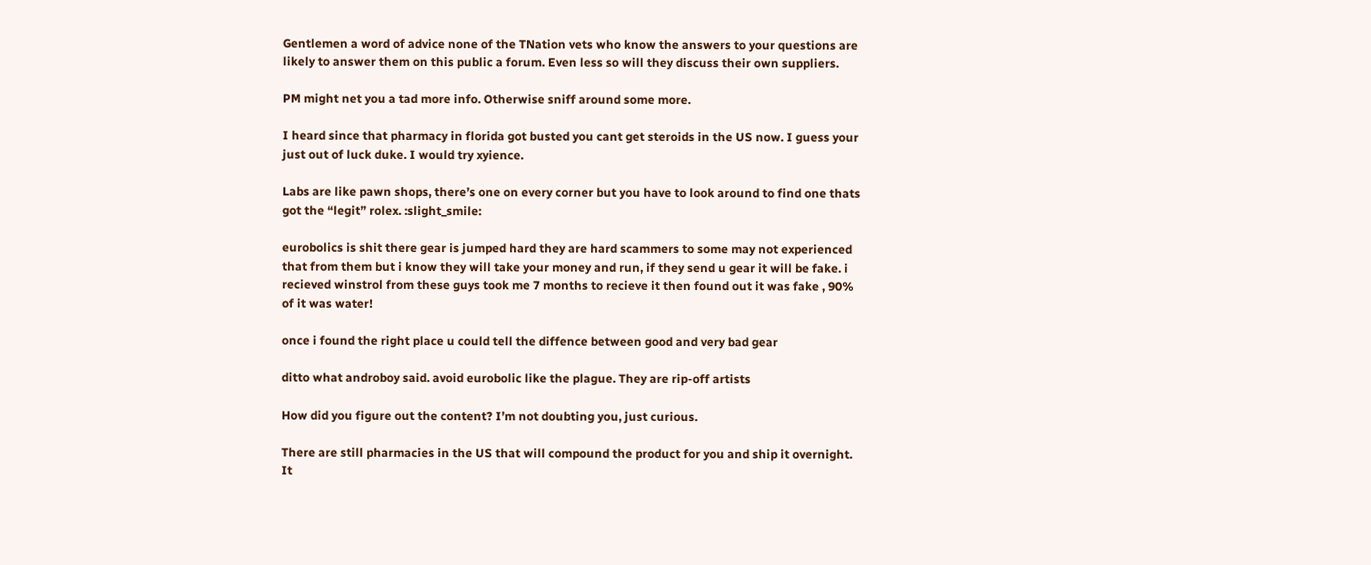Gentlemen a word of advice none of the TNation vets who know the answers to your questions are likely to answer them on this public a forum. Even less so will they discuss their own suppliers.

PM might net you a tad more info. Otherwise sniff around some more.

I heard since that pharmacy in florida got busted you cant get steroids in the US now. I guess your just out of luck duke. I would try xyience.

Labs are like pawn shops, there’s one on every corner but you have to look around to find one thats got the “legit” rolex. :slight_smile:

eurobolics is shit there gear is jumped hard they are hard scammers to some may not experienced that from them but i know they will take your money and run, if they send u gear it will be fake. i recieved winstrol from these guys took me 7 months to recieve it then found out it was fake , 90% of it was water!

once i found the right place u could tell the diffence between good and very bad gear

ditto what androboy said. avoid eurobolic like the plague. They are rip-off artists

How did you figure out the content? I’m not doubting you, just curious.

There are still pharmacies in the US that will compound the product for you and ship it overnight. It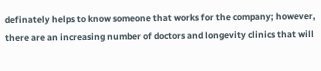definately helps to know someone that works for the company; however, there are an increasing number of doctors and longevity clinics that will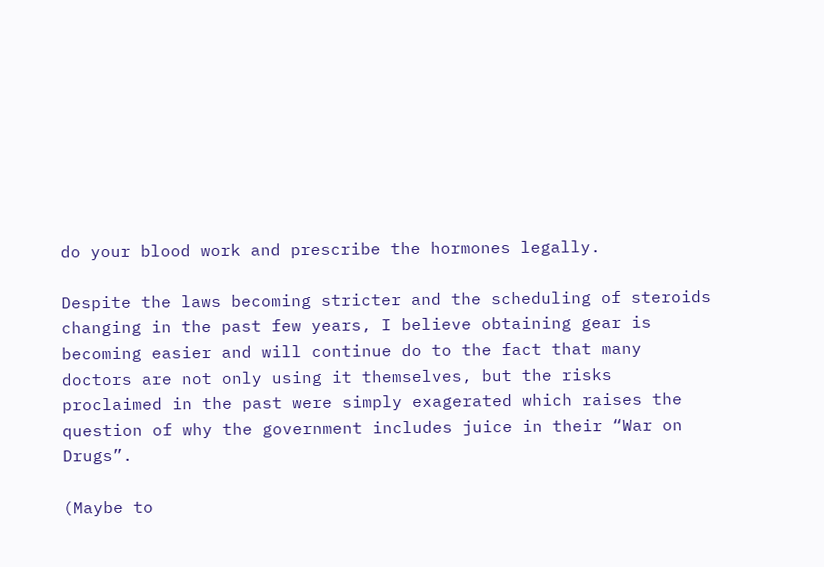do your blood work and prescribe the hormones legally.

Despite the laws becoming stricter and the scheduling of steroids changing in the past few years, I believe obtaining gear is becoming easier and will continue do to the fact that many doctors are not only using it themselves, but the risks proclaimed in the past were simply exagerated which raises the question of why the government includes juice in their “War on Drugs”.

(Maybe to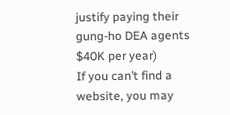justify paying their gung-ho DEA agents $40K per year)
If you can’t find a website, you may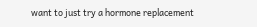want to just try a hormone replacement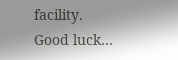facility. Good luck…